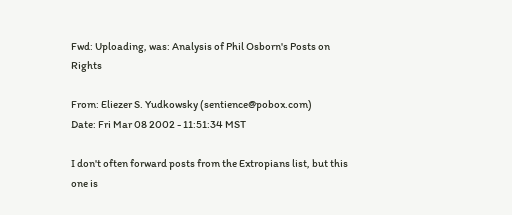Fwd: Uploading, was: Analysis of Phil Osborn's Posts on Rights

From: Eliezer S. Yudkowsky (sentience@pobox.com)
Date: Fri Mar 08 2002 - 11:51:34 MST

I don't often forward posts from the Extropians list, but this one is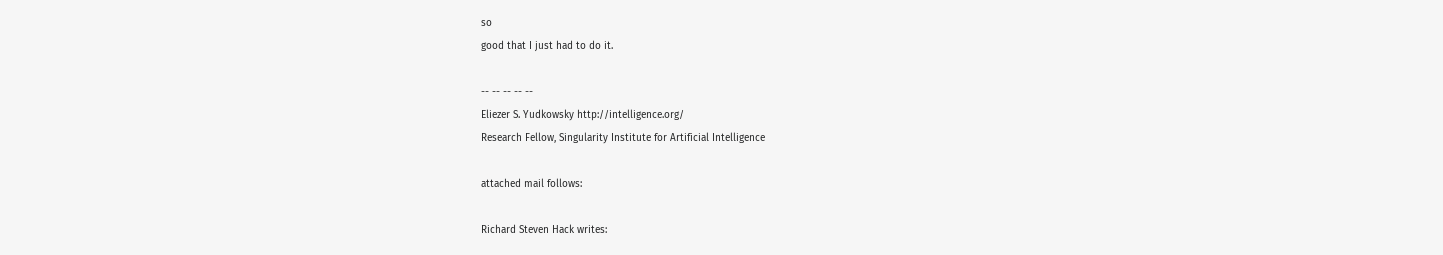so
good that I just had to do it.

-- -- -- -- --
Eliezer S. Yudkowsky http://intelligence.org/
Research Fellow, Singularity Institute for Artificial Intelligence

attached mail follows:

Richard Steven Hack writes: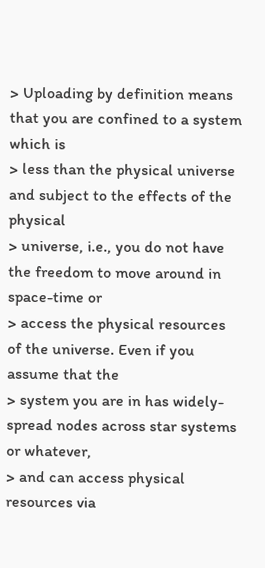> Uploading by definition means that you are confined to a system which is
> less than the physical universe and subject to the effects of the physical
> universe, i.e., you do not have the freedom to move around in space-time or
> access the physical resources of the universe. Even if you assume that the
> system you are in has widely-spread nodes across star systems or whatever,
> and can access physical resources via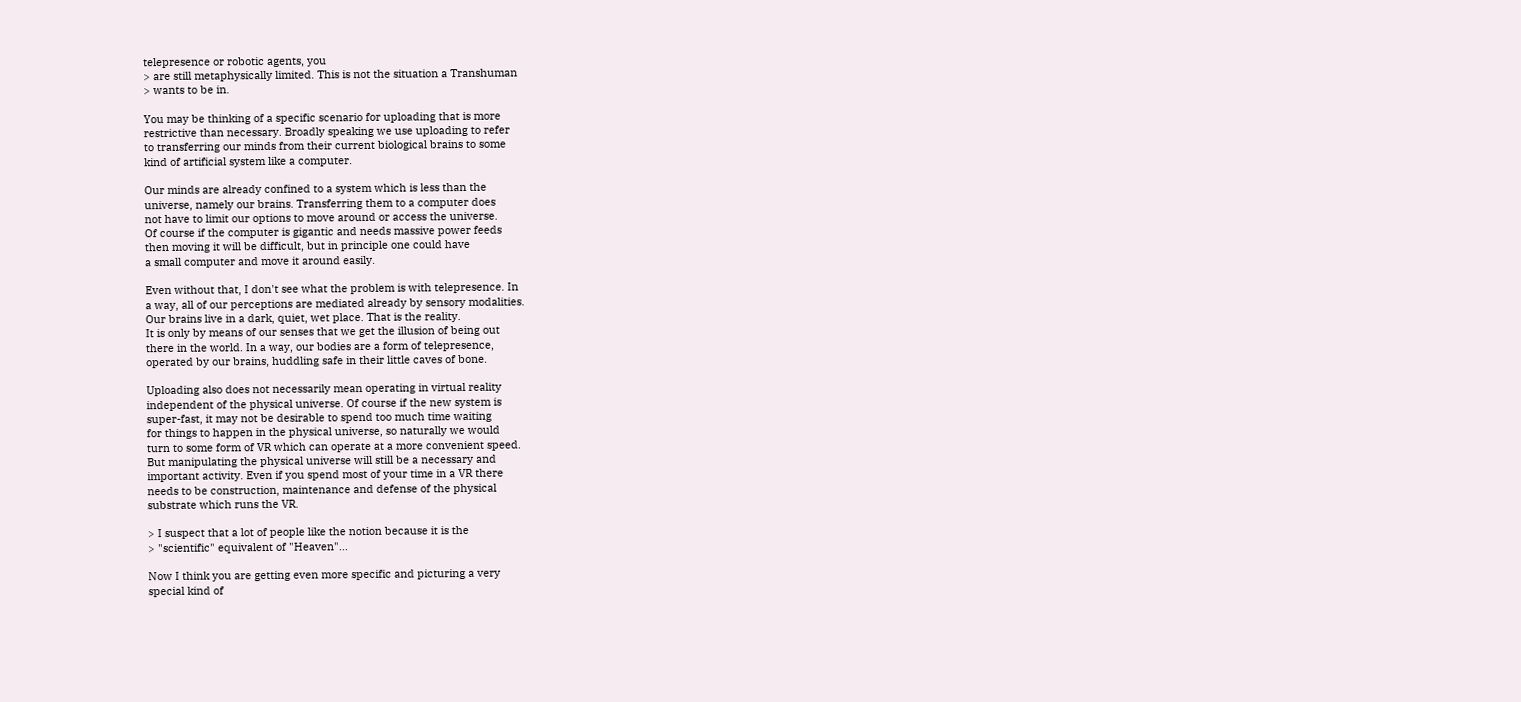telepresence or robotic agents, you
> are still metaphysically limited. This is not the situation a Transhuman
> wants to be in.

You may be thinking of a specific scenario for uploading that is more
restrictive than necessary. Broadly speaking we use uploading to refer
to transferring our minds from their current biological brains to some
kind of artificial system like a computer.

Our minds are already confined to a system which is less than the
universe, namely our brains. Transferring them to a computer does
not have to limit our options to move around or access the universe.
Of course if the computer is gigantic and needs massive power feeds
then moving it will be difficult, but in principle one could have
a small computer and move it around easily.

Even without that, I don't see what the problem is with telepresence. In
a way, all of our perceptions are mediated already by sensory modalities.
Our brains live in a dark, quiet, wet place. That is the reality.
It is only by means of our senses that we get the illusion of being out
there in the world. In a way, our bodies are a form of telepresence,
operated by our brains, huddling safe in their little caves of bone.

Uploading also does not necessarily mean operating in virtual reality
independent of the physical universe. Of course if the new system is
super-fast, it may not be desirable to spend too much time waiting
for things to happen in the physical universe, so naturally we would
turn to some form of VR which can operate at a more convenient speed.
But manipulating the physical universe will still be a necessary and
important activity. Even if you spend most of your time in a VR there
needs to be construction, maintenance and defense of the physical
substrate which runs the VR.

> I suspect that a lot of people like the notion because it is the
> "scientific" equivalent of "Heaven"...

Now I think you are getting even more specific and picturing a very
special kind of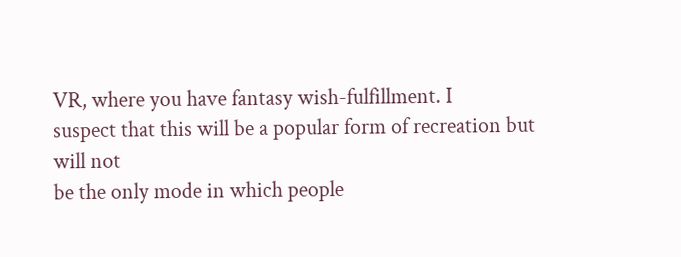VR, where you have fantasy wish-fulfillment. I
suspect that this will be a popular form of recreation but will not
be the only mode in which people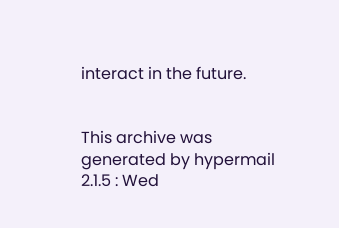interact in the future.


This archive was generated by hypermail 2.1.5 : Wed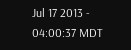Jul 17 2013 - 04:00:37 MDT